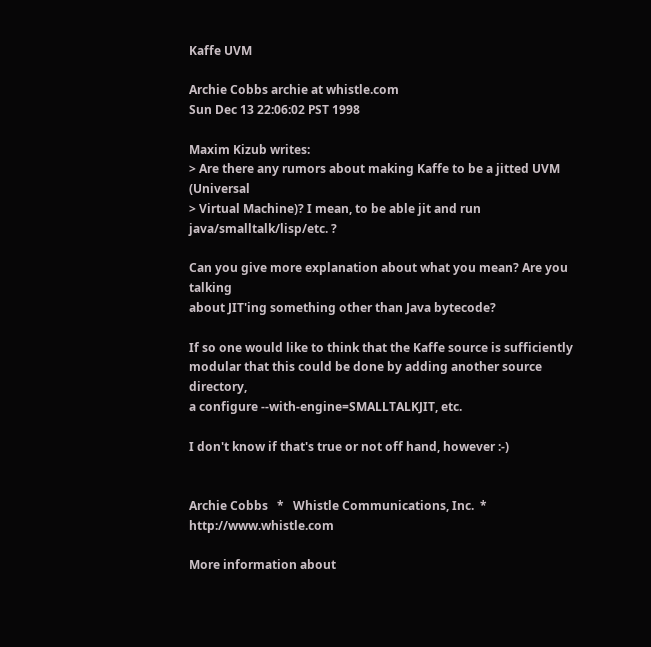Kaffe UVM

Archie Cobbs archie at whistle.com
Sun Dec 13 22:06:02 PST 1998

Maxim Kizub writes:
> Are there any rumors about making Kaffe to be a jitted UVM (Universal
> Virtual Machine)? I mean, to be able jit and run java/smalltalk/lisp/etc. ?

Can you give more explanation about what you mean? Are you talking
about JIT'ing something other than Java bytecode?

If so one would like to think that the Kaffe source is sufficiently
modular that this could be done by adding another source directory,
a configure --with-engine=SMALLTALKJIT, etc.

I don't know if that's true or not off hand, however :-)


Archie Cobbs   *   Whistle Communications, Inc.  *   http://www.whistle.com

More information about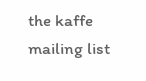the kaffe mailing list